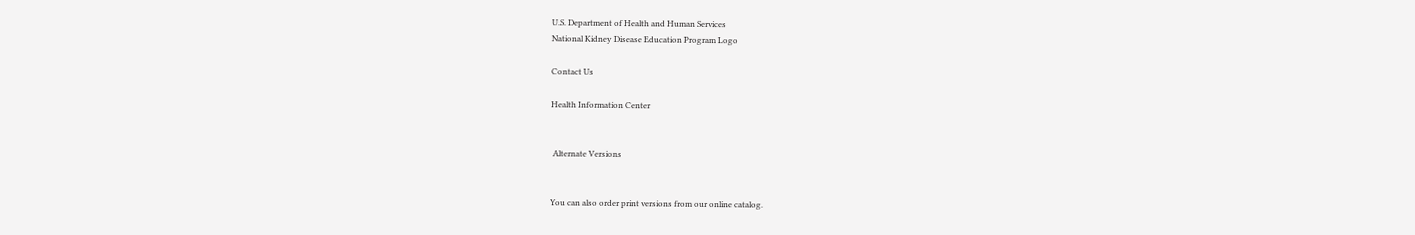U.S. Department of Health and Human Services
National Kidney Disease Education Program Logo

Contact Us

Health Information Center


 Alternate Versions


You can also order print versions from our online catalog.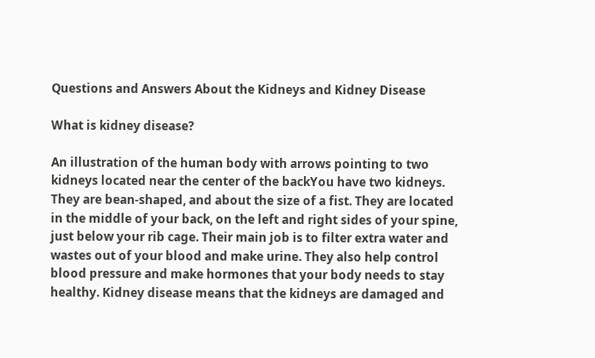Questions and Answers About the Kidneys and Kidney Disease

What is kidney disease?

An illustration of the human body with arrows pointing to two kidneys located near the center of the backYou have two kidneys. They are bean-shaped, and about the size of a fist. They are located in the middle of your back, on the left and right sides of your spine, just below your rib cage. Their main job is to filter extra water and wastes out of your blood and make urine. They also help control blood pressure and make hormones that your body needs to stay healthy. Kidney disease means that the kidneys are damaged and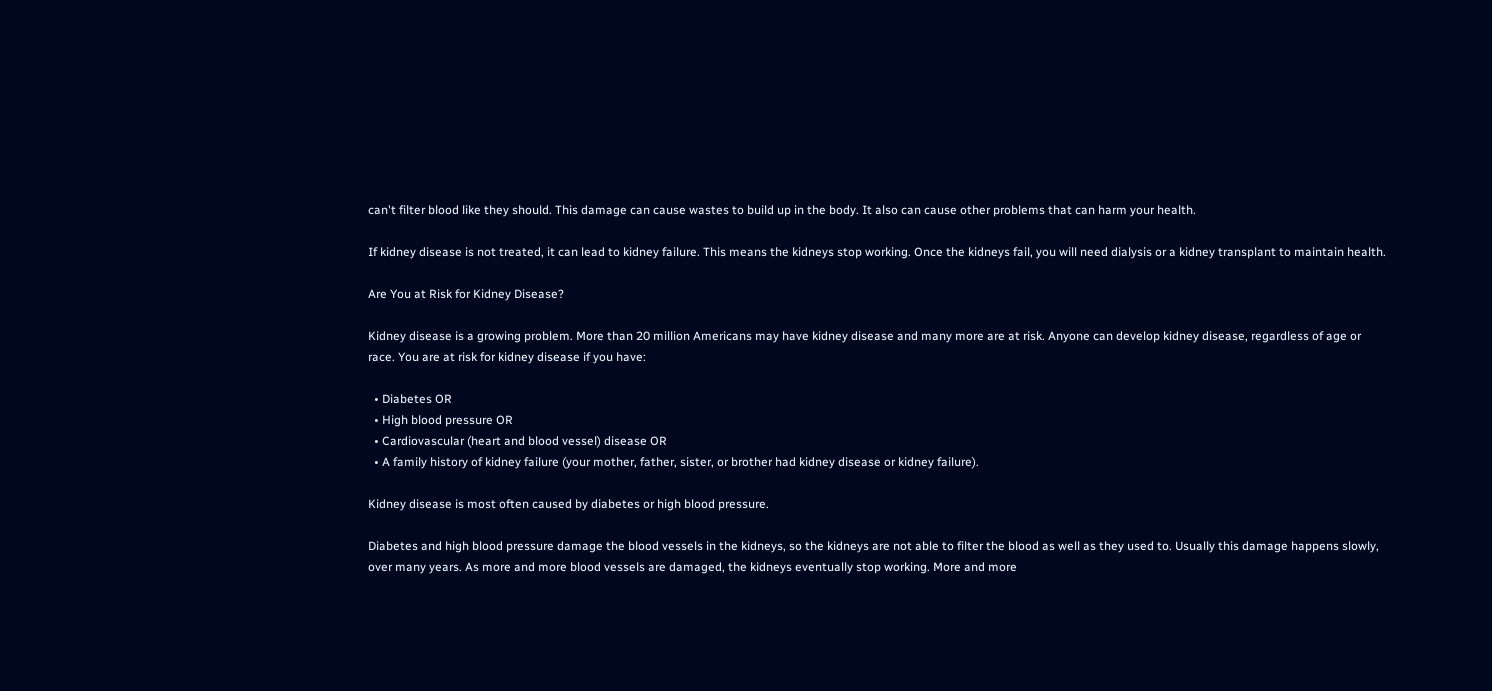can't filter blood like they should. This damage can cause wastes to build up in the body. It also can cause other problems that can harm your health.

If kidney disease is not treated, it can lead to kidney failure. This means the kidneys stop working. Once the kidneys fail, you will need dialysis or a kidney transplant to maintain health.

Are You at Risk for Kidney Disease?

Kidney disease is a growing problem. More than 20 million Americans may have kidney disease and many more are at risk. Anyone can develop kidney disease, regardless of age or race. You are at risk for kidney disease if you have:

  • Diabetes OR
  • High blood pressure OR
  • Cardiovascular (heart and blood vessel) disease OR
  • A family history of kidney failure (your mother, father, sister, or brother had kidney disease or kidney failure).

Kidney disease is most often caused by diabetes or high blood pressure.

Diabetes and high blood pressure damage the blood vessels in the kidneys, so the kidneys are not able to filter the blood as well as they used to. Usually this damage happens slowly, over many years. As more and more blood vessels are damaged, the kidneys eventually stop working. More and more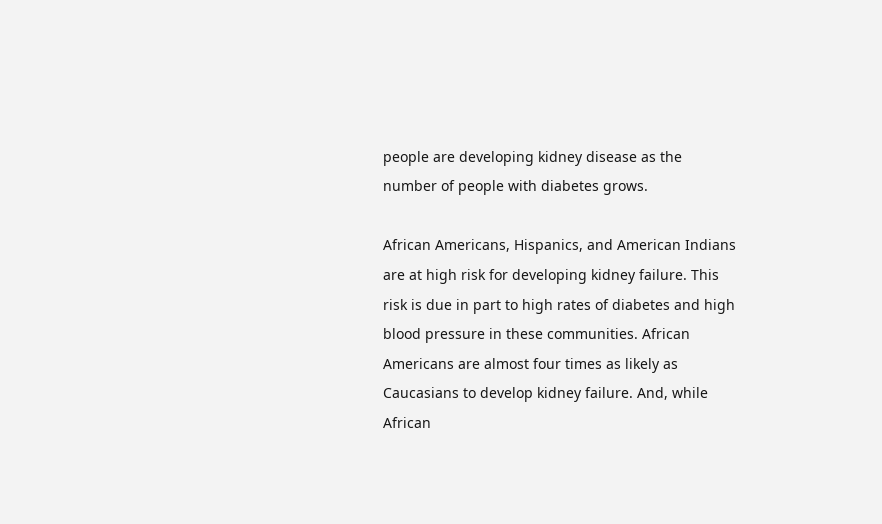people are developing kidney disease as the number of people with diabetes grows.

African Americans, Hispanics, and American Indians are at high risk for developing kidney failure. This risk is due in part to high rates of diabetes and high blood pressure in these communities. African Americans are almost four times as likely as Caucasians to develop kidney failure. And, while African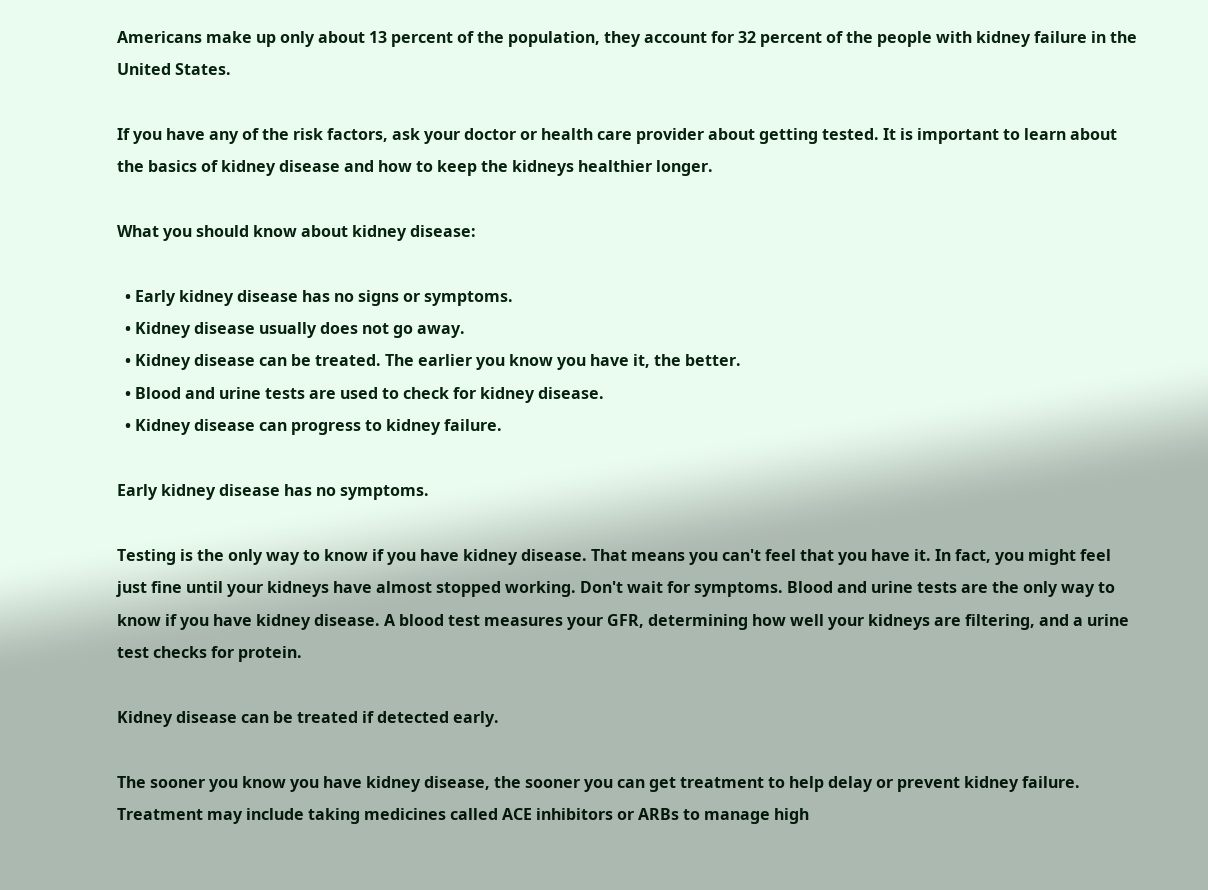Americans make up only about 13 percent of the population, they account for 32 percent of the people with kidney failure in the United States.

If you have any of the risk factors, ask your doctor or health care provider about getting tested. It is important to learn about the basics of kidney disease and how to keep the kidneys healthier longer.

What you should know about kidney disease:

  • Early kidney disease has no signs or symptoms.
  • Kidney disease usually does not go away.
  • Kidney disease can be treated. The earlier you know you have it, the better.
  • Blood and urine tests are used to check for kidney disease.
  • Kidney disease can progress to kidney failure.

Early kidney disease has no symptoms.

Testing is the only way to know if you have kidney disease. That means you can't feel that you have it. In fact, you might feel just fine until your kidneys have almost stopped working. Don't wait for symptoms. Blood and urine tests are the only way to know if you have kidney disease. A blood test measures your GFR, determining how well your kidneys are filtering, and a urine test checks for protein.

Kidney disease can be treated if detected early.

The sooner you know you have kidney disease, the sooner you can get treatment to help delay or prevent kidney failure. Treatment may include taking medicines called ACE inhibitors or ARBs to manage high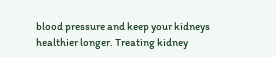blood pressure and keep your kidneys healthier longer. Treating kidney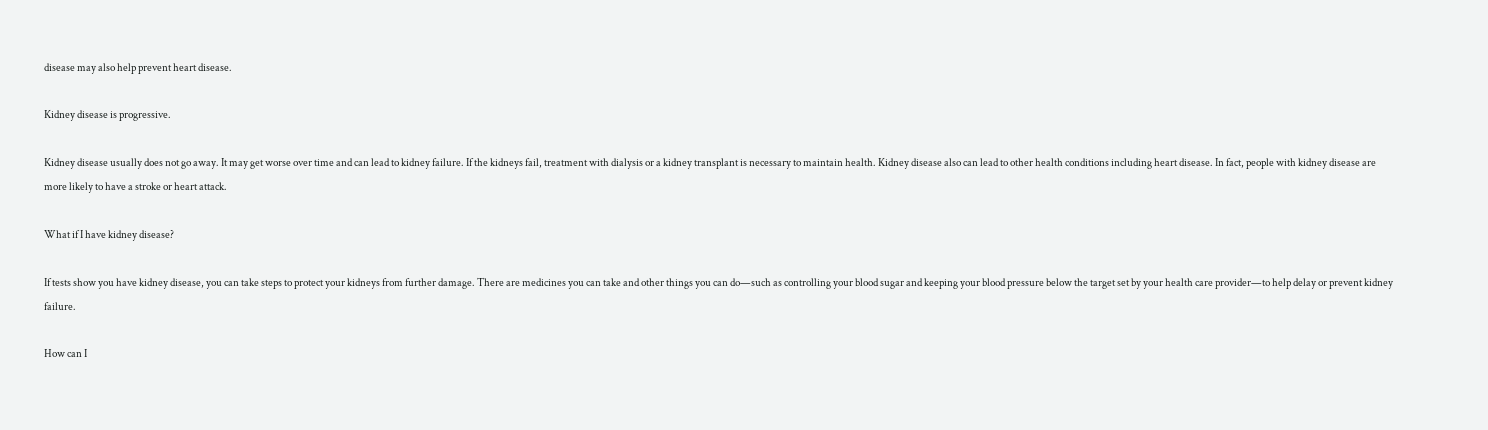disease may also help prevent heart disease.

Kidney disease is progressive.

Kidney disease usually does not go away. It may get worse over time and can lead to kidney failure. If the kidneys fail, treatment with dialysis or a kidney transplant is necessary to maintain health. Kidney disease also can lead to other health conditions including heart disease. In fact, people with kidney disease are more likely to have a stroke or heart attack.

What if I have kidney disease?

If tests show you have kidney disease, you can take steps to protect your kidneys from further damage. There are medicines you can take and other things you can do—such as controlling your blood sugar and keeping your blood pressure below the target set by your health care provider—to help delay or prevent kidney failure.

How can I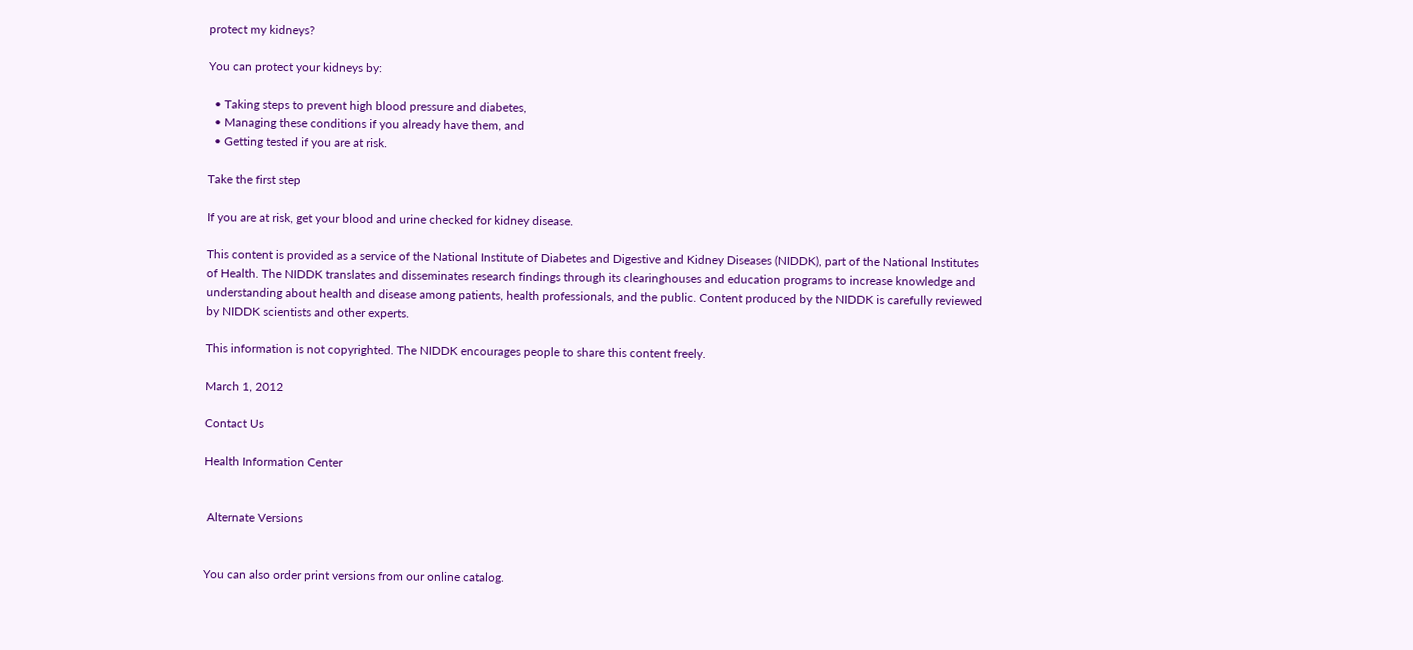protect my kidneys?

You can protect your kidneys by:

  • Taking steps to prevent high blood pressure and diabetes,
  • Managing these conditions if you already have them, and
  • Getting tested if you are at risk.

Take the first step

If you are at risk, get your blood and urine checked for kidney disease.

This content is provided as a service of the National Institute of Diabetes and Digestive and Kidney Diseases (NIDDK), part of the National Institutes of Health. The NIDDK translates and disseminates research findings through its clearinghouses and education programs to increase knowledge and understanding about health and disease among patients, health professionals, and the public. Content produced by the NIDDK is carefully reviewed by NIDDK scientists and other experts.

This information is not copyrighted. The NIDDK encourages people to share this content freely.

March 1, 2012

Contact Us

Health Information Center


 Alternate Versions


You can also order print versions from our online catalog.